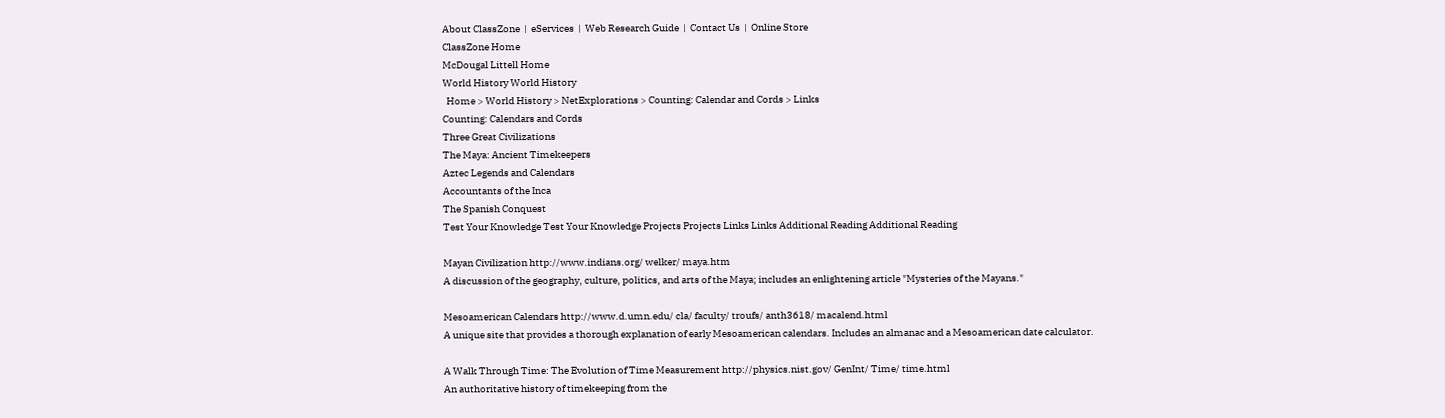About ClassZone  |  eServices  |  Web Research Guide  |  Contact Us  |  Online Store
ClassZone Home
McDougal Littell Home
World History World History
  Home > World History > NetExplorations > Counting: Calendar and Cords > Links
Counting: Calendars and Cords
Three Great Civilizations
The Maya: Ancient Timekeepers
Aztec Legends and Calendars
Accountants of the Inca
The Spanish Conquest
Test Your Knowledge Test Your Knowledge Projects Projects Links Links Additional Reading Additional Reading

Mayan Civilization http://www.indians.org/ welker/ maya.htm
A discussion of the geography, culture, politics, and arts of the Maya; includes an enlightening article "Mysteries of the Mayans."

Mesoamerican Calendars http://www.d.umn.edu/ cla/ faculty/ troufs/ anth3618/ macalend.html
A unique site that provides a thorough explanation of early Mesoamerican calendars. Includes an almanac and a Mesoamerican date calculator.

A Walk Through Time: The Evolution of Time Measurement http://physics.nist.gov/ GenInt/ Time/ time.html
An authoritative history of timekeeping from the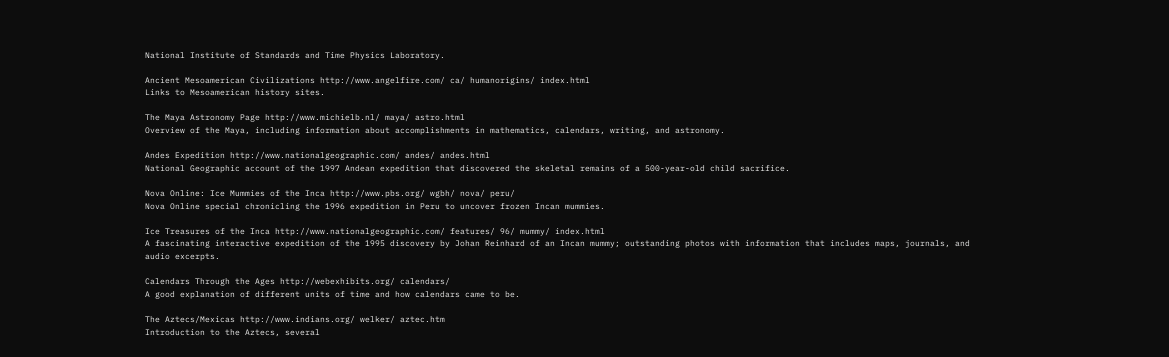National Institute of Standards and Time Physics Laboratory.

Ancient Mesoamerican Civilizations http://www.angelfire.com/ ca/ humanorigins/ index.html
Links to Mesoamerican history sites.

The Maya Astronomy Page http://www.michielb.nl/ maya/ astro.html
Overview of the Maya, including information about accomplishments in mathematics, calendars, writing, and astronomy.

Andes Expedition http://www.nationalgeographic.com/ andes/ andes.html
National Geographic account of the 1997 Andean expedition that discovered the skeletal remains of a 500-year-old child sacrifice.

Nova Online: Ice Mummies of the Inca http://www.pbs.org/ wgbh/ nova/ peru/
Nova Online special chronicling the 1996 expedition in Peru to uncover frozen Incan mummies.

Ice Treasures of the Inca http://www.nationalgeographic.com/ features/ 96/ mummy/ index.html
A fascinating interactive expedition of the 1995 discovery by Johan Reinhard of an Incan mummy; outstanding photos with information that includes maps, journals, and audio excerpts.

Calendars Through the Ages http://webexhibits.org/ calendars/
A good explanation of different units of time and how calendars came to be.

The Aztecs/Mexicas http://www.indians.org/ welker/ aztec.htm
Introduction to the Aztecs, several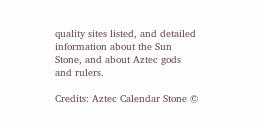quality sites listed, and detailed information about the Sun Stone, and about Aztec gods and rulers.

Credits: Aztec Calendar Stone ©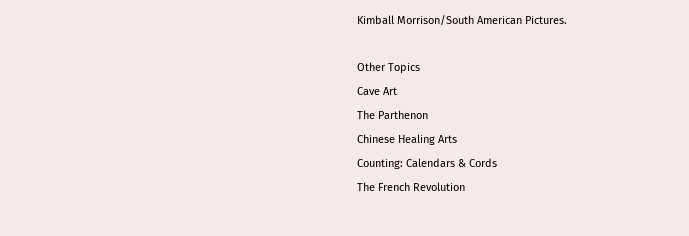Kimball Morrison/South American Pictures.

Other Topics
Cave Art
The Parthenon
Chinese Healing Arts
Counting: Calendars & Cords
The French Revolution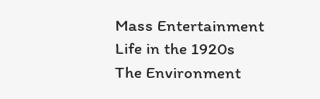Mass Entertainment
Life in the 1920s
The Environment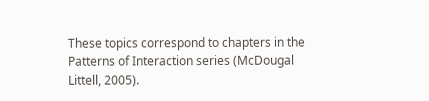These topics correspond to chapters in the Patterns of Interaction series (McDougal Littell, 2005).